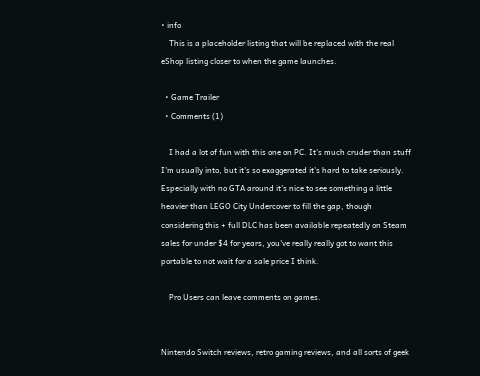• info
    This is a placeholder listing that will be replaced with the real eShop listing closer to when the game launches.

  • Game Trailer
  • Comments (1)

    I had a lot of fun with this one on PC. It's much cruder than stuff I'm usually into, but it's so exaggerated it's hard to take seriously. Especially with no GTA around it's nice to see something a little heavier than LEGO City Undercover to fill the gap, though considering this + full DLC has been available repeatedly on Steam sales for under $4 for years, you've really really got to want this portable to not wait for a sale price I think.

    Pro Users can leave comments on games.


Nintendo Switch reviews, retro gaming reviews, and all sorts of geek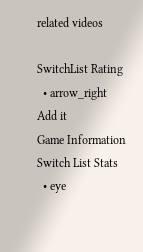related videos

SwitchList Rating
  • arrow_right
Add it
Game Information
Switch List Stats
  • eye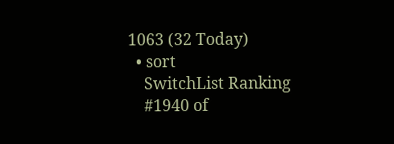1063 (32 Today)
  • sort
    SwitchList Ranking
    #1940 of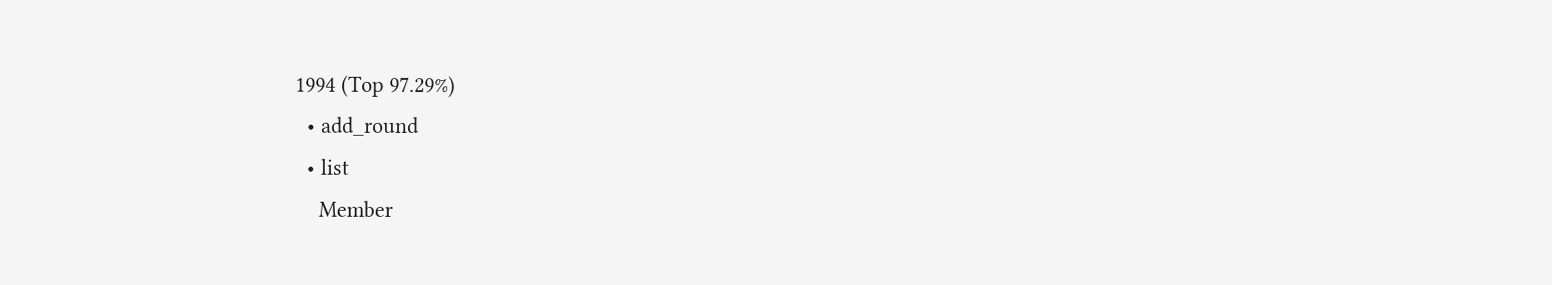1994 (Top 97.29%)
  • add_round
  • list
    Member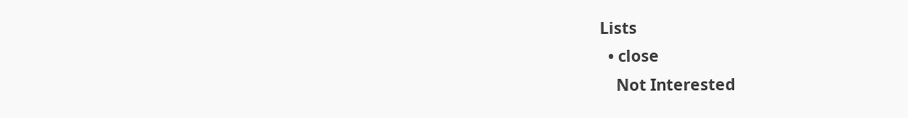Lists
  • close
    Not Interested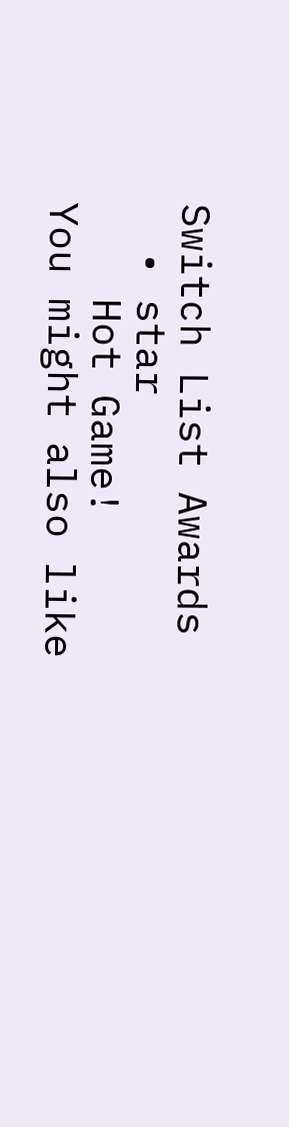Switch List Awards
  • star
    Hot Game!
You might also like